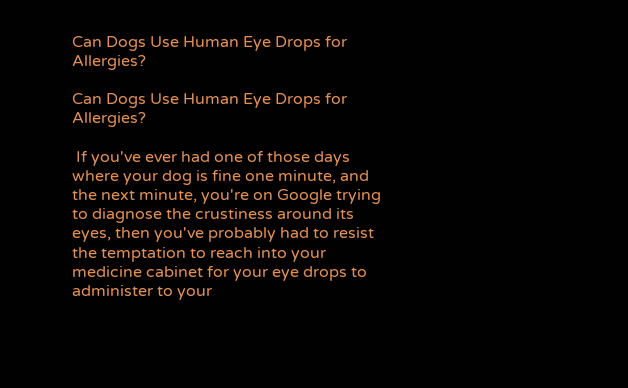Can Dogs Use Human Eye Drops for Allergies?

Can Dogs Use Human Eye Drops for Allergies?

 If you've ever had one of those days where your dog is fine one minute, and the next minute, you're on Google trying to diagnose the crustiness around its eyes, then you've probably had to resist the temptation to reach into your medicine cabinet for your eye drops to administer to your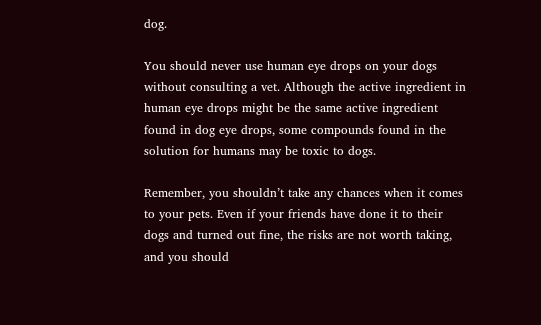dog.

You should never use human eye drops on your dogs without consulting a vet. Although the active ingredient in human eye drops might be the same active ingredient found in dog eye drops, some compounds found in the solution for humans may be toxic to dogs.

Remember, you shouldn’t take any chances when it comes to your pets. Even if your friends have done it to their dogs and turned out fine, the risks are not worth taking, and you should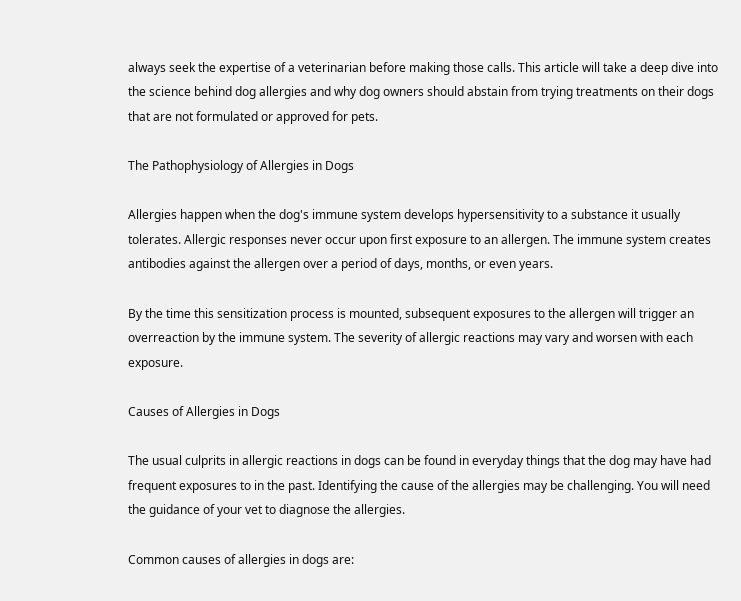always seek the expertise of a veterinarian before making those calls. This article will take a deep dive into the science behind dog allergies and why dog owners should abstain from trying treatments on their dogs that are not formulated or approved for pets.

The Pathophysiology of Allergies in Dogs

Allergies happen when the dog's immune system develops hypersensitivity to a substance it usually tolerates. Allergic responses never occur upon first exposure to an allergen. The immune system creates antibodies against the allergen over a period of days, months, or even years.

By the time this sensitization process is mounted, subsequent exposures to the allergen will trigger an overreaction by the immune system. The severity of allergic reactions may vary and worsen with each exposure.

Causes of Allergies in Dogs

The usual culprits in allergic reactions in dogs can be found in everyday things that the dog may have had frequent exposures to in the past. Identifying the cause of the allergies may be challenging. You will need the guidance of your vet to diagnose the allergies.

Common causes of allergies in dogs are: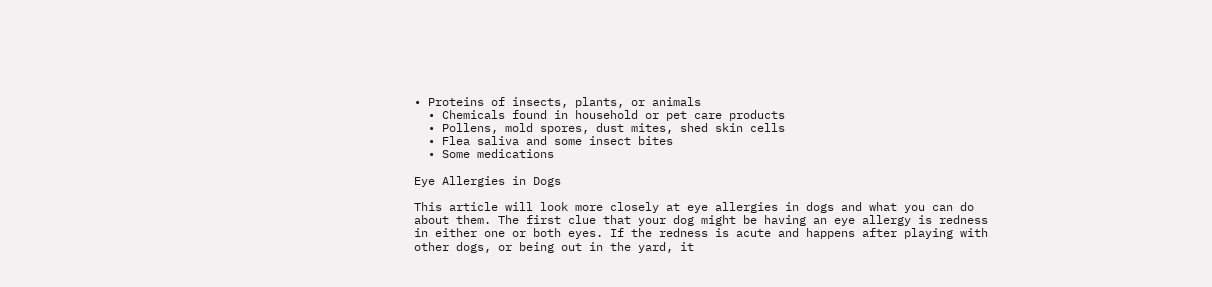• Proteins of insects, plants, or animals
  • Chemicals found in household or pet care products
  • Pollens, mold spores, dust mites, shed skin cells
  • Flea saliva and some insect bites
  • Some medications

Eye Allergies in Dogs

This article will look more closely at eye allergies in dogs and what you can do about them. The first clue that your dog might be having an eye allergy is redness in either one or both eyes. If the redness is acute and happens after playing with other dogs, or being out in the yard, it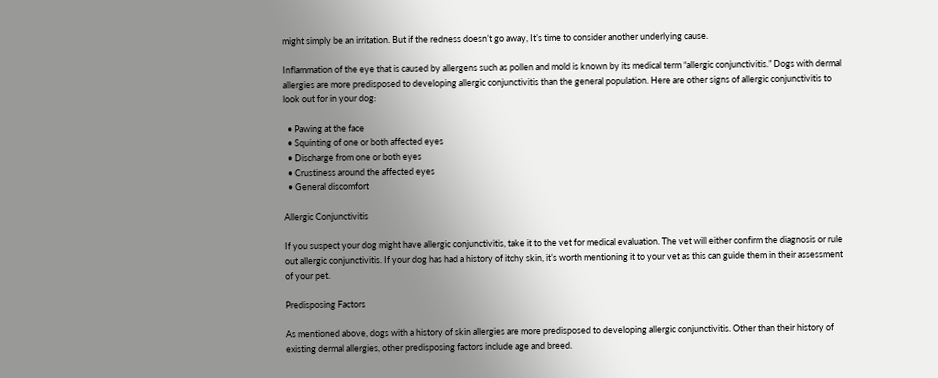might simply be an irritation. But if the redness doesn’t go away, It’s time to consider another underlying cause.

Inflammation of the eye that is caused by allergens such as pollen and mold is known by its medical term “allergic conjunctivitis.” Dogs with dermal allergies are more predisposed to developing allergic conjunctivitis than the general population. Here are other signs of allergic conjunctivitis to look out for in your dog:

  • Pawing at the face
  • Squinting of one or both affected eyes
  • Discharge from one or both eyes
  • Crustiness around the affected eyes
  • General discomfort

Allergic Conjunctivitis

If you suspect your dog might have allergic conjunctivitis, take it to the vet for medical evaluation. The vet will either confirm the diagnosis or rule out allergic conjunctivitis. If your dog has had a history of itchy skin, it’s worth mentioning it to your vet as this can guide them in their assessment of your pet.

Predisposing Factors

As mentioned above, dogs with a history of skin allergies are more predisposed to developing allergic conjunctivitis. Other than their history of existing dermal allergies, other predisposing factors include age and breed.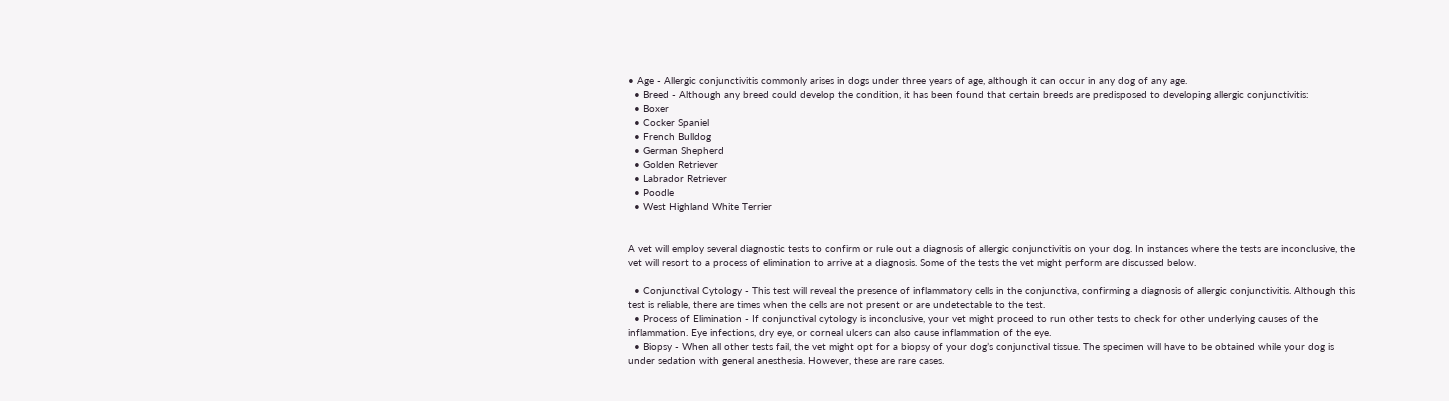• Age - Allergic conjunctivitis commonly arises in dogs under three years of age, although it can occur in any dog of any age.
  • Breed - Although any breed could develop the condition, it has been found that certain breeds are predisposed to developing allergic conjunctivitis:
  • Boxer
  • Cocker Spaniel
  • French Bulldog
  • German Shepherd
  • Golden Retriever
  • Labrador Retriever
  • Poodle
  • West Highland White Terrier


A vet will employ several diagnostic tests to confirm or rule out a diagnosis of allergic conjunctivitis on your dog. In instances where the tests are inconclusive, the vet will resort to a process of elimination to arrive at a diagnosis. Some of the tests the vet might perform are discussed below.

  • Conjunctival Cytology - This test will reveal the presence of inflammatory cells in the conjunctiva, confirming a diagnosis of allergic conjunctivitis. Although this test is reliable, there are times when the cells are not present or are undetectable to the test.
  • Process of Elimination - If conjunctival cytology is inconclusive, your vet might proceed to run other tests to check for other underlying causes of the inflammation. Eye infections, dry eye, or corneal ulcers can also cause inflammation of the eye.
  • Biopsy - When all other tests fail, the vet might opt for a biopsy of your dog’s conjunctival tissue. The specimen will have to be obtained while your dog is under sedation with general anesthesia. However, these are rare cases.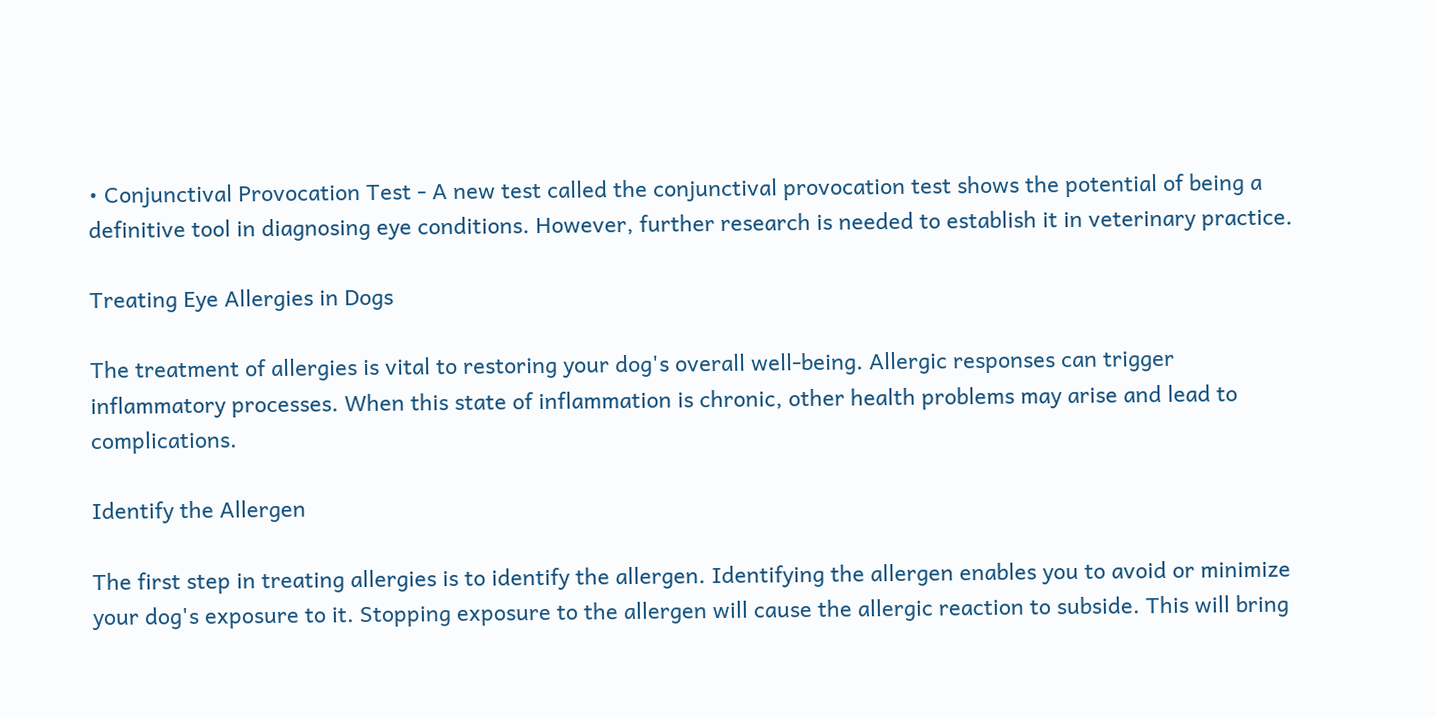• Conjunctival Provocation Test - A new test called the conjunctival provocation test shows the potential of being a definitive tool in diagnosing eye conditions. However, further research is needed to establish it in veterinary practice.

Treating Eye Allergies in Dogs

The treatment of allergies is vital to restoring your dog's overall well-being. Allergic responses can trigger inflammatory processes. When this state of inflammation is chronic, other health problems may arise and lead to complications.

Identify the Allergen

The first step in treating allergies is to identify the allergen. Identifying the allergen enables you to avoid or minimize your dog's exposure to it. Stopping exposure to the allergen will cause the allergic reaction to subside. This will bring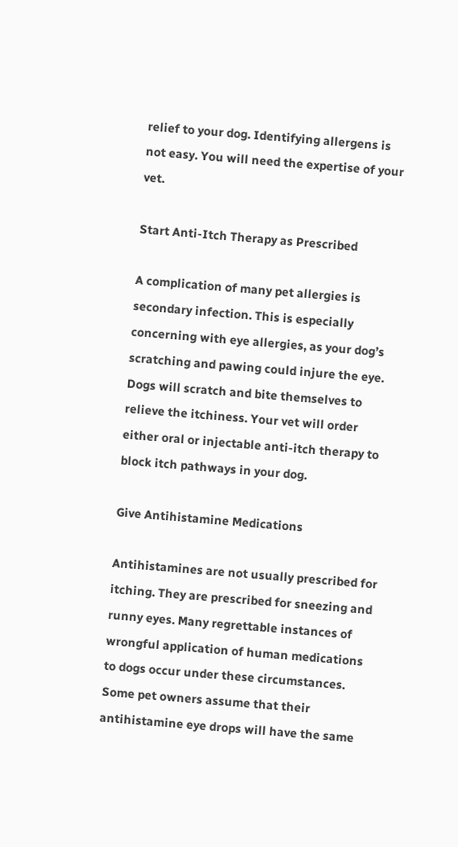relief to your dog. Identifying allergens is not easy. You will need the expertise of your vet.

Start Anti-Itch Therapy as Prescribed

A complication of many pet allergies is secondary infection. This is especially concerning with eye allergies, as your dog’s scratching and pawing could injure the eye. Dogs will scratch and bite themselves to relieve the itchiness. Your vet will order either oral or injectable anti-itch therapy to block itch pathways in your dog.

Give Antihistamine Medications

Antihistamines are not usually prescribed for itching. They are prescribed for sneezing and runny eyes. Many regrettable instances of wrongful application of human medications to dogs occur under these circumstances. Some pet owners assume that their antihistamine eye drops will have the same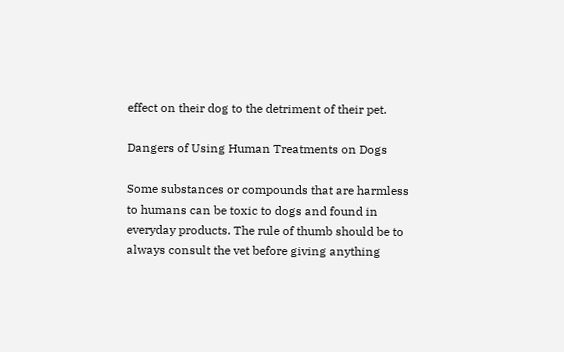effect on their dog to the detriment of their pet.

Dangers of Using Human Treatments on Dogs

Some substances or compounds that are harmless to humans can be toxic to dogs and found in everyday products. The rule of thumb should be to always consult the vet before giving anything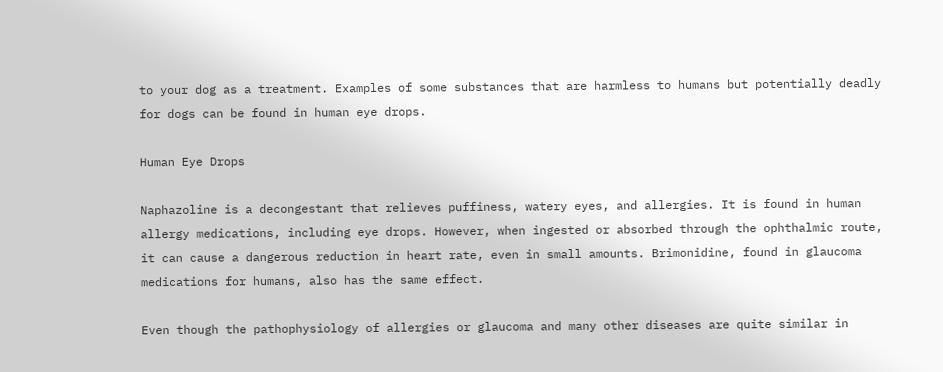to your dog as a treatment. Examples of some substances that are harmless to humans but potentially deadly for dogs can be found in human eye drops.

Human Eye Drops

Naphazoline is a decongestant that relieves puffiness, watery eyes, and allergies. It is found in human allergy medications, including eye drops. However, when ingested or absorbed through the ophthalmic route, it can cause a dangerous reduction in heart rate, even in small amounts. Brimonidine, found in glaucoma medications for humans, also has the same effect.

Even though the pathophysiology of allergies or glaucoma and many other diseases are quite similar in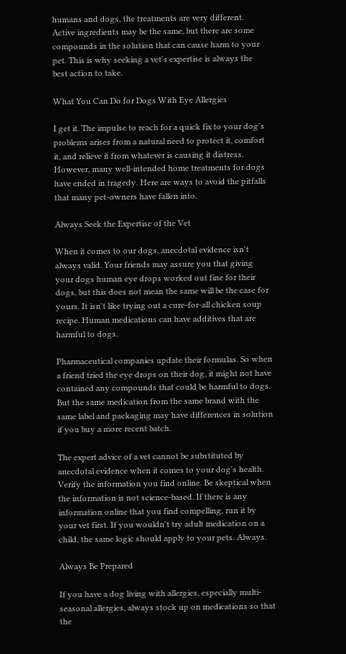humans and dogs, the treatments are very different. Active ingredients may be the same, but there are some compounds in the solution that can cause harm to your pet. This is why seeking a vet's expertise is always the best action to take.

What You Can Do for Dogs With Eye Allergies

I get it. The impulse to reach for a quick fix to your dog's problems arises from a natural need to protect it, comfort it, and relieve it from whatever is causing it distress. However, many well-intended home treatments for dogs have ended in tragedy. Here are ways to avoid the pitfalls that many pet-owners have fallen into.

Always Seek the Expertise of the Vet

When it comes to our dogs, anecdotal evidence isn't always valid. Your friends may assure you that giving your dogs human eye drops worked out fine for their dogs, but this does not mean the same will be the case for yours. It isn't like trying out a cure-for-all chicken soup recipe. Human medications can have additives that are harmful to dogs.

Pharmaceutical companies update their formulas. So when a friend tried the eye drops on their dog, it might not have contained any compounds that could be harmful to dogs. But the same medication from the same brand with the same label and packaging may have differences in solution if you buy a more recent batch.

The expert advice of a vet cannot be substituted by anecdotal evidence when it comes to your dog's health. Verify the information you find online. Be skeptical when the information is not science-based. If there is any information online that you find compelling, run it by your vet first. If you wouldn't try adult medication on a child, the same logic should apply to your pets. Always.

Always Be Prepared

If you have a dog living with allergies, especially multi-seasonal allergies, always stock up on medications so that the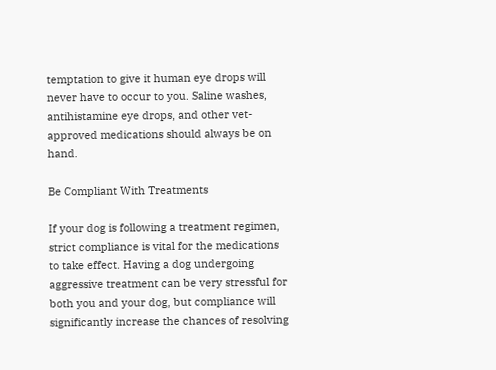temptation to give it human eye drops will never have to occur to you. Saline washes, antihistamine eye drops, and other vet-approved medications should always be on hand.

Be Compliant With Treatments

If your dog is following a treatment regimen, strict compliance is vital for the medications to take effect. Having a dog undergoing aggressive treatment can be very stressful for both you and your dog, but compliance will significantly increase the chances of resolving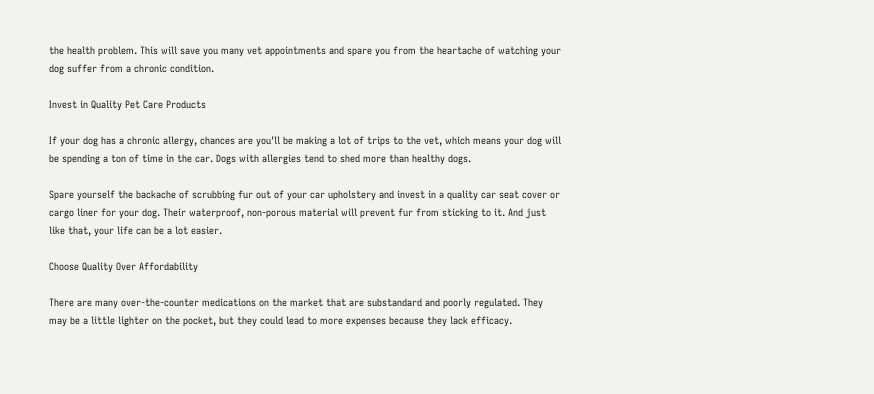the health problem. This will save you many vet appointments and spare you from the heartache of watching your dog suffer from a chronic condition.

Invest in Quality Pet Care Products

If your dog has a chronic allergy, chances are you'll be making a lot of trips to the vet, which means your dog will be spending a ton of time in the car. Dogs with allergies tend to shed more than healthy dogs.

Spare yourself the backache of scrubbing fur out of your car upholstery and invest in a quality car seat cover or cargo liner for your dog. Their waterproof, non-porous material will prevent fur from sticking to it. And just like that, your life can be a lot easier.

Choose Quality Over Affordability

There are many over-the-counter medications on the market that are substandard and poorly regulated. They may be a little lighter on the pocket, but they could lead to more expenses because they lack efficacy.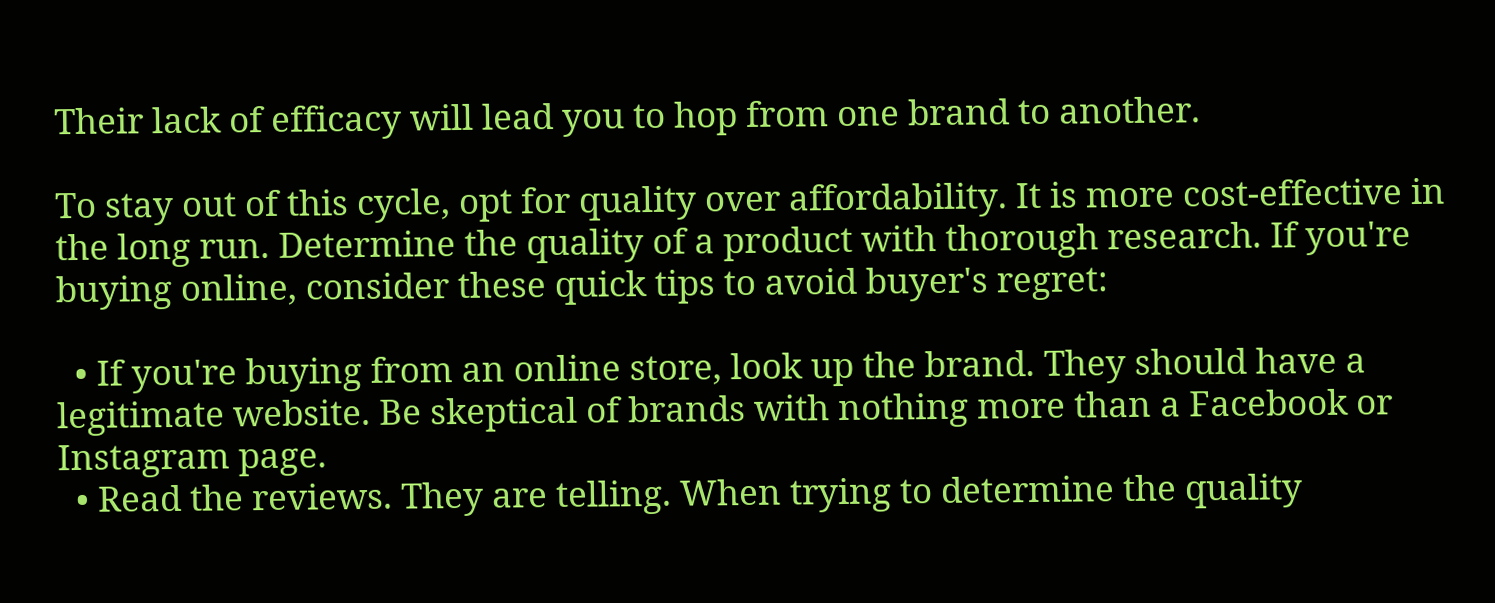Their lack of efficacy will lead you to hop from one brand to another.

To stay out of this cycle, opt for quality over affordability. It is more cost-effective in the long run. Determine the quality of a product with thorough research. If you're buying online, consider these quick tips to avoid buyer's regret:

  • If you're buying from an online store, look up the brand. They should have a legitimate website. Be skeptical of brands with nothing more than a Facebook or Instagram page.
  • Read the reviews. They are telling. When trying to determine the quality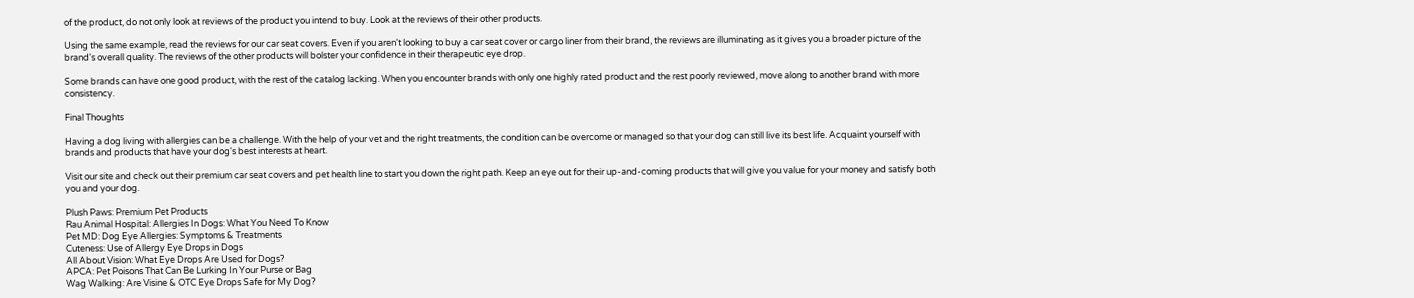of the product, do not only look at reviews of the product you intend to buy. Look at the reviews of their other products.

Using the same example, read the reviews for our car seat covers. Even if you aren't looking to buy a car seat cover or cargo liner from their brand, the reviews are illuminating as it gives you a broader picture of the brand's overall quality. The reviews of the other products will bolster your confidence in their therapeutic eye drop.

Some brands can have one good product, with the rest of the catalog lacking. When you encounter brands with only one highly rated product and the rest poorly reviewed, move along to another brand with more consistency.

Final Thoughts

Having a dog living with allergies can be a challenge. With the help of your vet and the right treatments, the condition can be overcome or managed so that your dog can still live its best life. Acquaint yourself with brands and products that have your dog's best interests at heart.

Visit our site and check out their premium car seat covers and pet health line to start you down the right path. Keep an eye out for their up-and-coming products that will give you value for your money and satisfy both you and your dog.

Plush Paws: Premium Pet Products
Rau Animal Hospital: Allergies In Dogs: What You Need To Know
Pet MD: Dog Eye Allergies: Symptoms & Treatments
Cuteness: Use of Allergy Eye Drops in Dogs
All About Vision: What Eye Drops Are Used for Dogs?
APCA: Pet Poisons That Can Be Lurking In Your Purse or Bag
Wag Walking: Are Visine & OTC Eye Drops Safe for My Dog?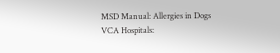MSD Manual: Allergies in Dogs
VCA Hospitals: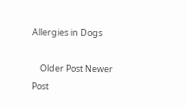Allergies in Dogs

    Older Post Newer Post